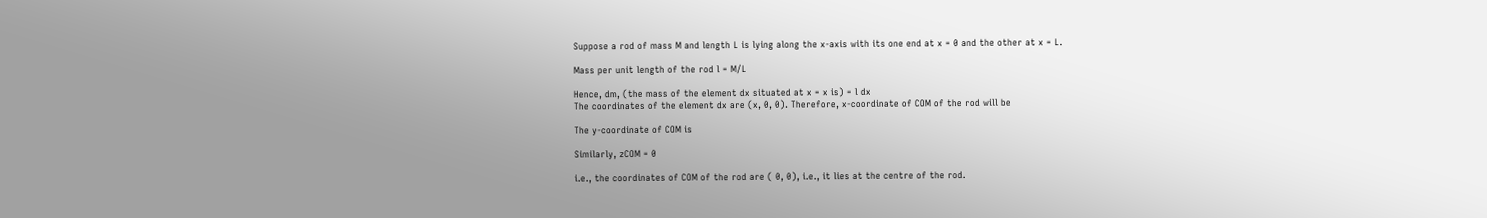Suppose a rod of mass M and length L is lying along the x-axis with its one end at x = 0 and the other at x = L.

Mass per unit length of the rod l = M/L

Hence, dm, (the mass of the element dx situated at x = x is) = l dx
The coordinates of the element dx are (x, 0, 0). Therefore, x-coordinate of COM of the rod will be

The y-coordinate of COM is

Similarly, zCOM = 0

i.e., the coordinates of COM of the rod are ( 0, 0), i.e., it lies at the centre of the rod.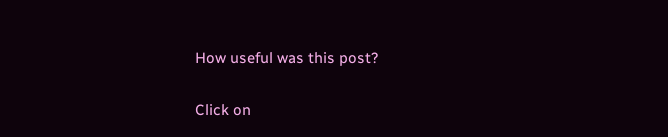How useful was this post?

Click on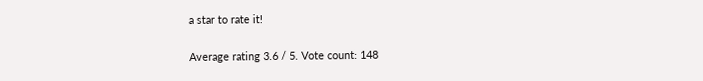a star to rate it!

Average rating 3.6 / 5. Vote count: 148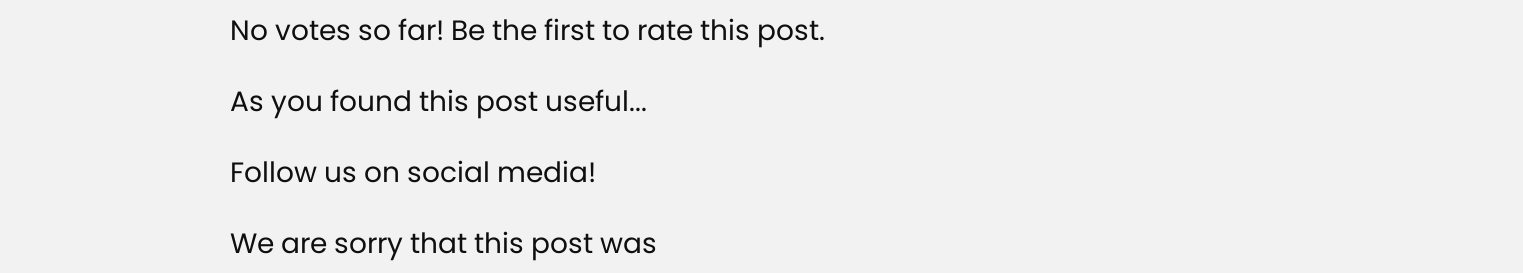No votes so far! Be the first to rate this post.

As you found this post useful...

Follow us on social media!

We are sorry that this post was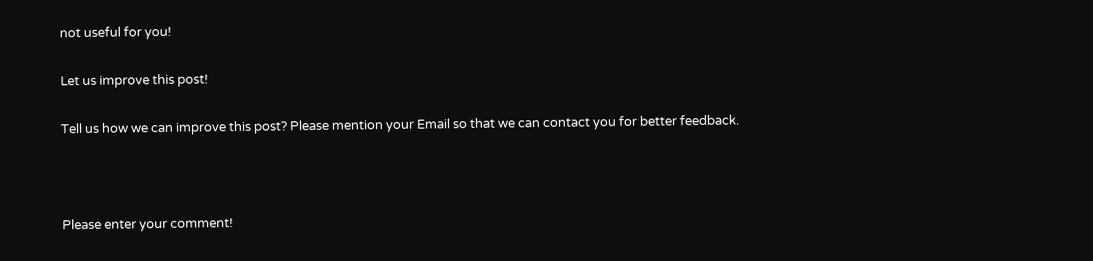not useful for you!

Let us improve this post!

Tell us how we can improve this post? Please mention your Email so that we can contact you for better feedback.



Please enter your comment!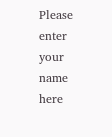Please enter your name here